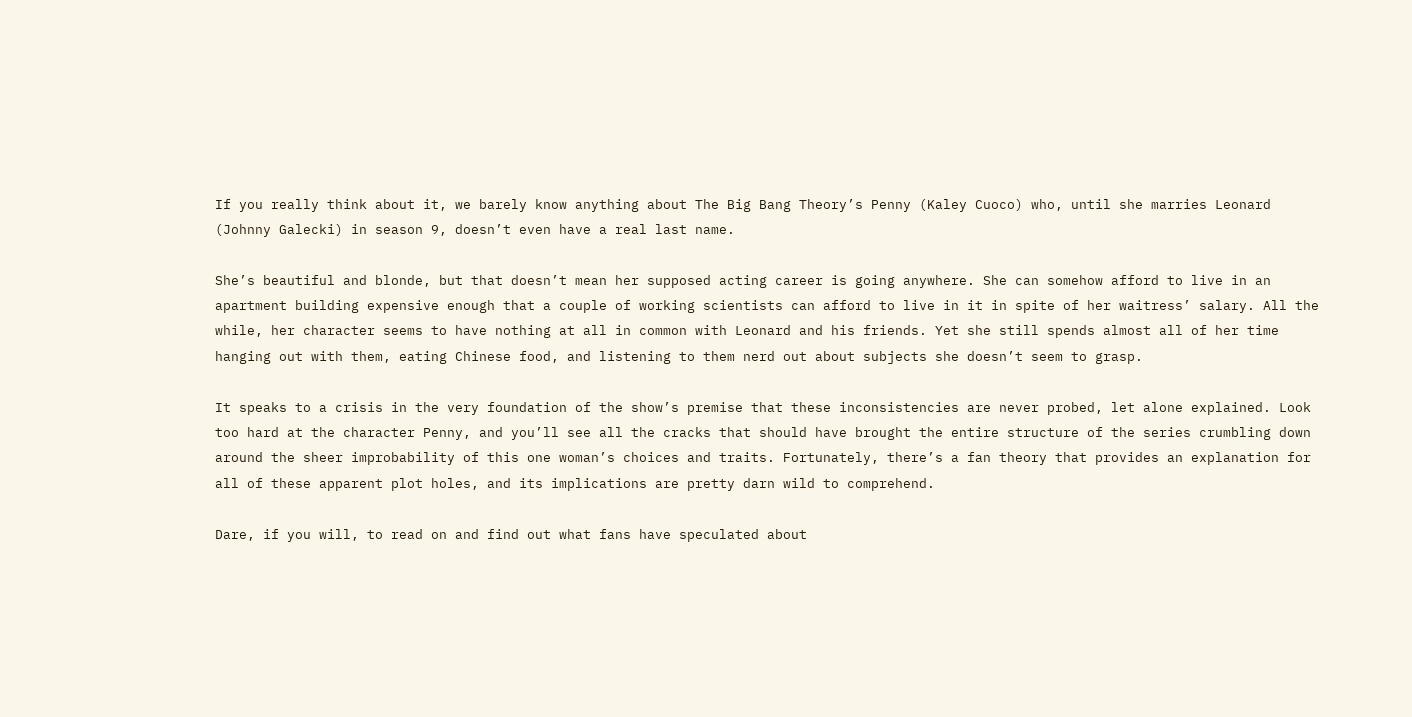If you really think about it, we barely know anything about The Big Bang Theory’s Penny (Kaley Cuoco) who, until she marries Leonard (Johnny Galecki) in season 9, doesn’t even have a real last name.

She’s beautiful and blonde, but that doesn’t mean her supposed acting career is going anywhere. She can somehow afford to live in an apartment building expensive enough that a couple of working scientists can afford to live in it in spite of her waitress’ salary. All the while, her character seems to have nothing at all in common with Leonard and his friends. Yet she still spends almost all of her time hanging out with them, eating Chinese food, and listening to them nerd out about subjects she doesn’t seem to grasp.

It speaks to a crisis in the very foundation of the show’s premise that these inconsistencies are never probed, let alone explained. Look too hard at the character Penny, and you’ll see all the cracks that should have brought the entire structure of the series crumbling down around the sheer improbability of this one woman’s choices and traits. Fortunately, there’s a fan theory that provides an explanation for all of these apparent plot holes, and its implications are pretty darn wild to comprehend.

Dare, if you will, to read on and find out what fans have speculated about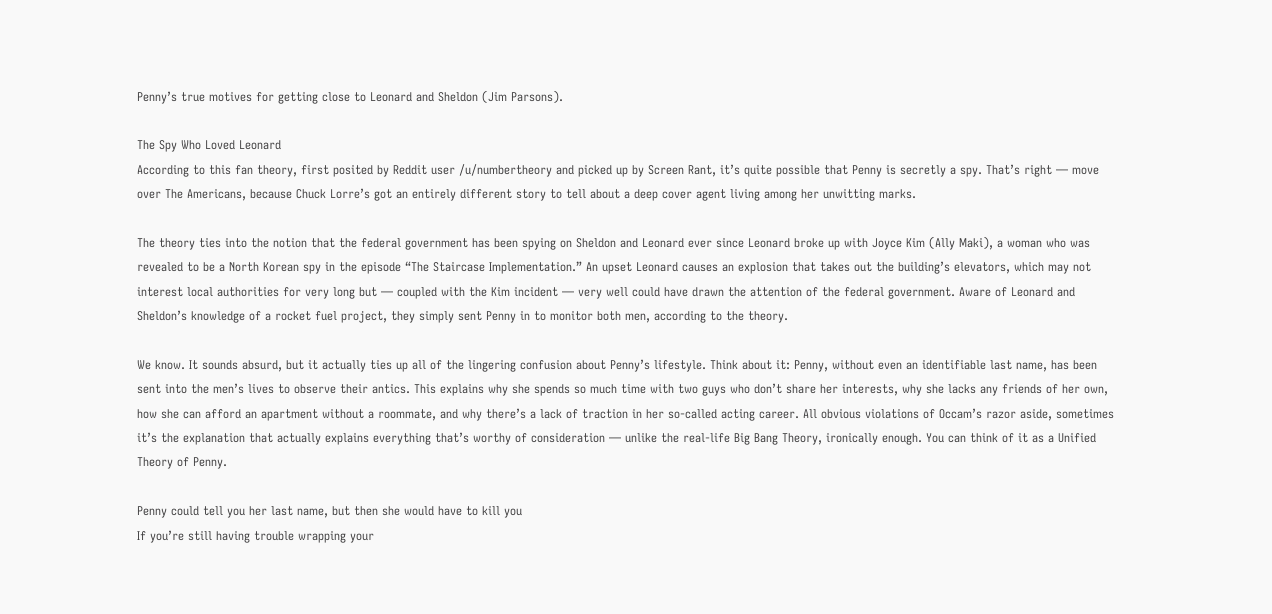Penny’s true motives for getting close to Leonard and Sheldon (Jim Parsons).

The Spy Who Loved Leonard
According to this fan theory, first posited by Reddit user /u/numbertheory and picked up by Screen Rant, it’s quite possible that Penny is secretly a spy. That’s right — move over The Americans, because Chuck Lorre’s got an entirely different story to tell about a deep cover agent living among her unwitting marks.

The theory ties into the notion that the federal government has been spying on Sheldon and Leonard ever since Leonard broke up with Joyce Kim (Ally Maki), a woman who was revealed to be a North Korean spy in the episode “The Staircase Implementation.” An upset Leonard causes an explosion that takes out the building’s elevators, which may not interest local authorities for very long but — coupled with the Kim incident — very well could have drawn the attention of the federal government. Aware of Leonard and Sheldon’s knowledge of a rocket fuel project, they simply sent Penny in to monitor both men, according to the theory.

We know. It sounds absurd, but it actually ties up all of the lingering confusion about Penny’s lifestyle. Think about it: Penny, without even an identifiable last name, has been sent into the men’s lives to observe their antics. This explains why she spends so much time with two guys who don’t share her interests, why she lacks any friends of her own, how she can afford an apartment without a roommate, and why there’s a lack of traction in her so-called acting career. All obvious violations of Occam’s razor aside, sometimes it’s the explanation that actually explains everything that’s worthy of consideration — unlike the real-life Big Bang Theory, ironically enough. You can think of it as a Unified Theory of Penny.

Penny could tell you her last name, but then she would have to kill you
If you’re still having trouble wrapping your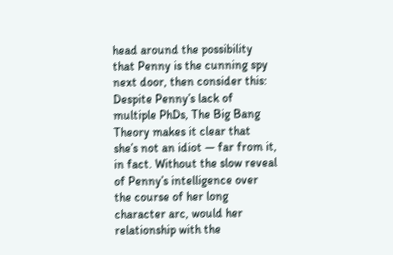head around the possibility that Penny is the cunning spy next door, then consider this: Despite Penny’s lack of multiple PhDs, The Big Bang Theory makes it clear that she’s not an idiot — far from it, in fact. Without the slow reveal of Penny’s intelligence over the course of her long character arc, would her relationship with the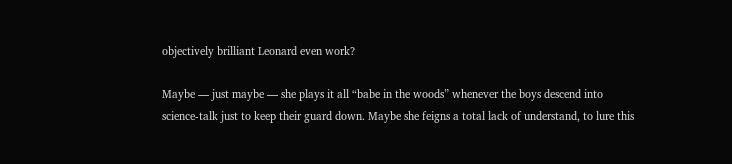objectively brilliant Leonard even work?

Maybe — just maybe — she plays it all “babe in the woods” whenever the boys descend into science-talk just to keep their guard down. Maybe she feigns a total lack of understand, to lure this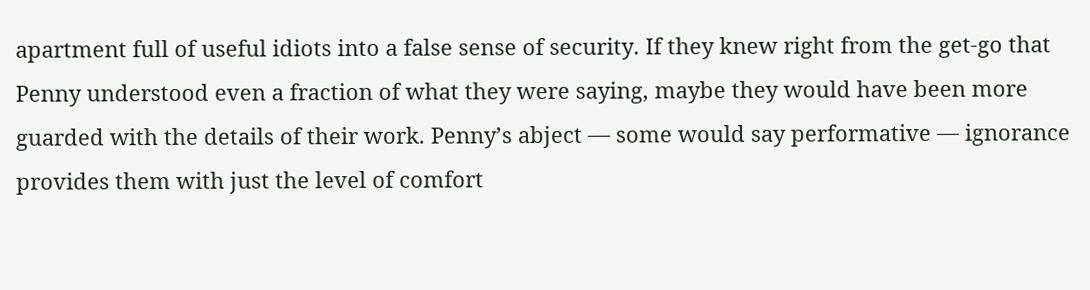apartment full of useful idiots into a false sense of security. If they knew right from the get-go that Penny understood even a fraction of what they were saying, maybe they would have been more guarded with the details of their work. Penny’s abject — some would say performative — ignorance provides them with just the level of comfort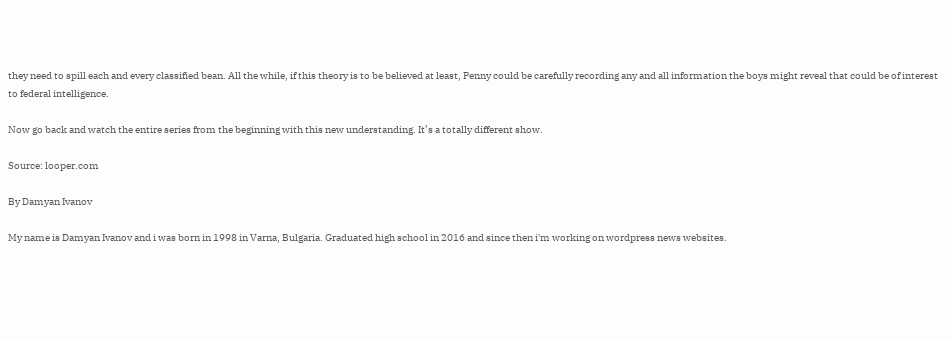they need to spill each and every classified bean. All the while, if this theory is to be believed at least, Penny could be carefully recording any and all information the boys might reveal that could be of interest to federal intelligence.

Now go back and watch the entire series from the beginning with this new understanding. It’s a totally different show.

Source: looper.com

By Damyan Ivanov

My name is Damyan Ivanov and i was born in 1998 in Varna, Bulgaria. Graduated high school in 2016 and since then i'm working on wordpress news websites.